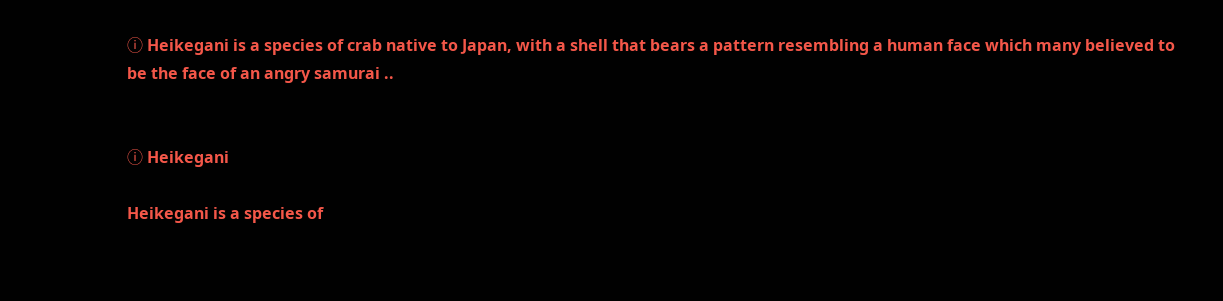ⓘ Heikegani is a species of crab native to Japan, with a shell that bears a pattern resembling a human face which many believed to be the face of an angry samurai ..


ⓘ Heikegani

Heikegani is a species of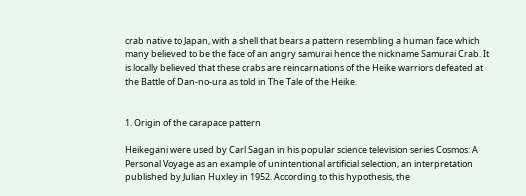crab native to Japan, with a shell that bears a pattern resembling a human face which many believed to be the face of an angry samurai hence the nickname Samurai Crab. It is locally believed that these crabs are reincarnations of the Heike warriors defeated at the Battle of Dan-no-ura as told in The Tale of the Heike.


1. Origin of the carapace pattern

Heikegani were used by Carl Sagan in his popular science television series Cosmos: A Personal Voyage as an example of unintentional artificial selection, an interpretation published by Julian Huxley in 1952. According to this hypothesis, the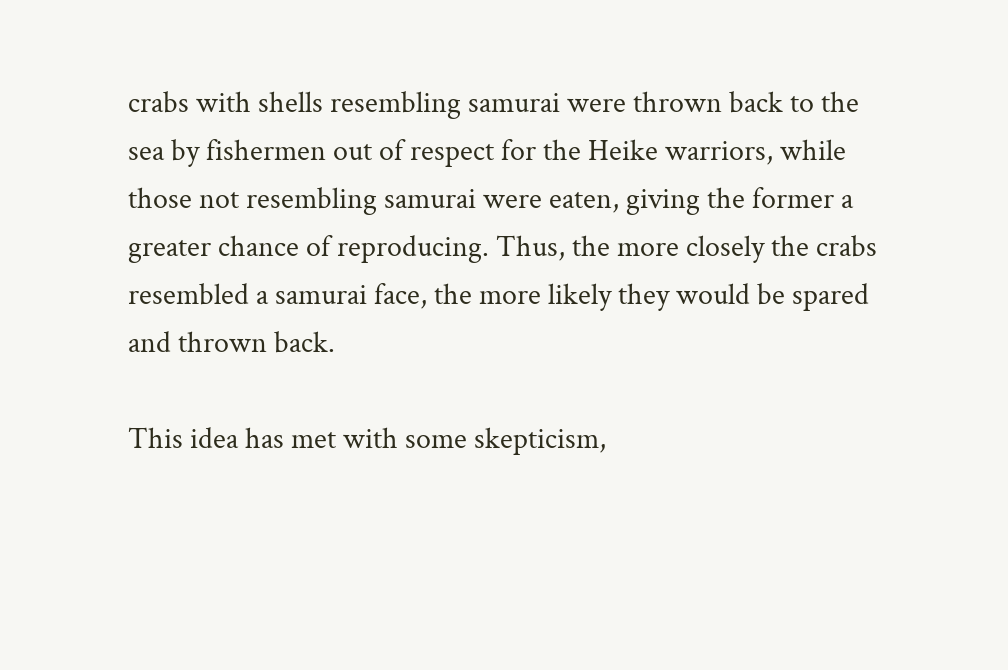crabs with shells resembling samurai were thrown back to the sea by fishermen out of respect for the Heike warriors, while those not resembling samurai were eaten, giving the former a greater chance of reproducing. Thus, the more closely the crabs resembled a samurai face, the more likely they would be spared and thrown back.

This idea has met with some skepticism,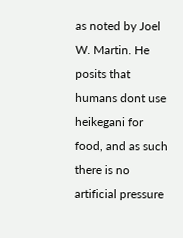as noted by Joel W. Martin. He posits that humans dont use heikegani for food, and as such there is no artificial pressure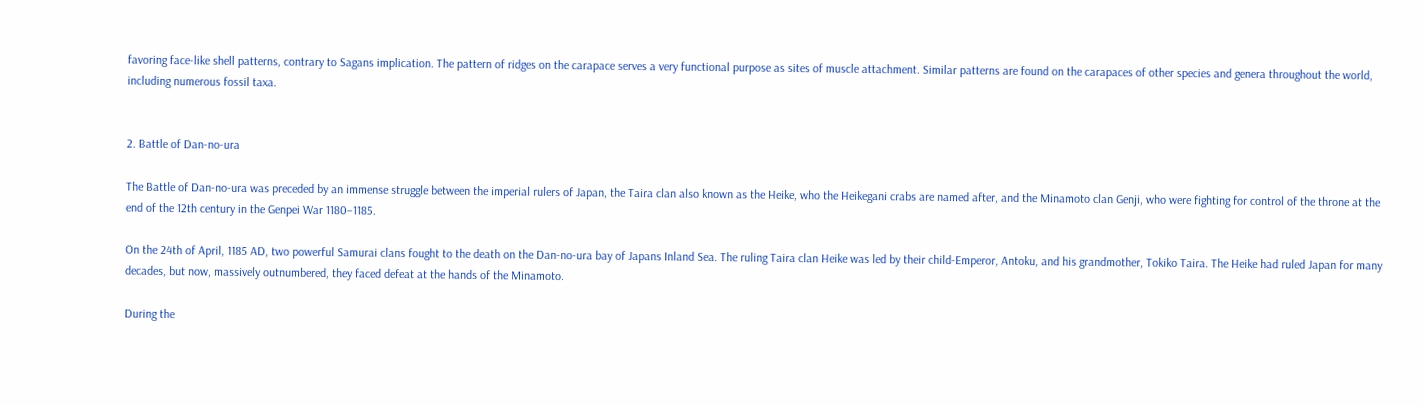favoring face-like shell patterns, contrary to Sagans implication. The pattern of ridges on the carapace serves a very functional purpose as sites of muscle attachment. Similar patterns are found on the carapaces of other species and genera throughout the world, including numerous fossil taxa.


2. Battle of Dan-no-ura

The Battle of Dan-no-ura was preceded by an immense struggle between the imperial rulers of Japan, the Taira clan also known as the Heike, who the Heikegani crabs are named after, and the Minamoto clan Genji, who were fighting for control of the throne at the end of the 12th century in the Genpei War 1180–1185.

On the 24th of April, 1185 AD, two powerful Samurai clans fought to the death on the Dan-no-ura bay of Japans Inland Sea. The ruling Taira clan Heike was led by their child-Emperor, Antoku, and his grandmother, Tokiko Taira. The Heike had ruled Japan for many decades, but now, massively outnumbered, they faced defeat at the hands of the Minamoto.

During the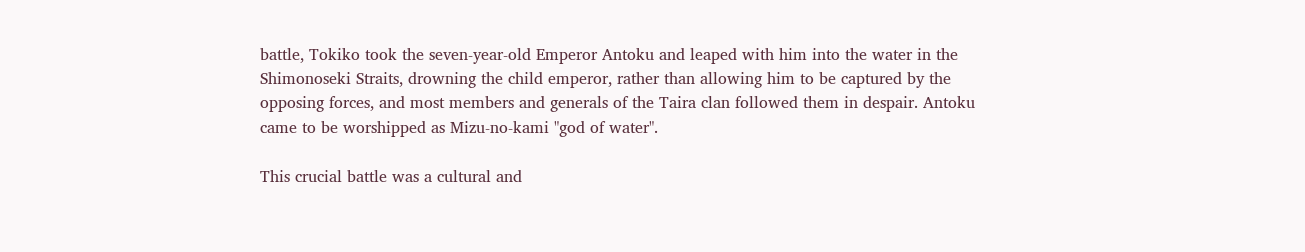battle, Tokiko took the seven-year-old Emperor Antoku and leaped with him into the water in the Shimonoseki Straits, drowning the child emperor, rather than allowing him to be captured by the opposing forces, and most members and generals of the Taira clan followed them in despair. Antoku came to be worshipped as Mizu-no-kami "god of water".

This crucial battle was a cultural and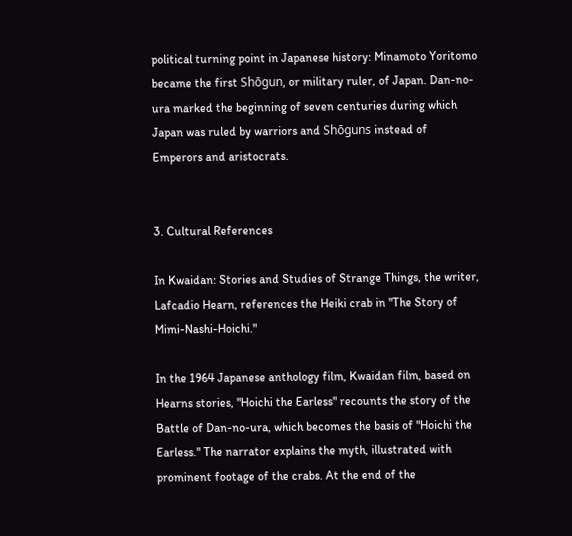political turning point in Japanese history: Minamoto Yoritomo became the first Shōgun, or military ruler, of Japan. Dan-no-ura marked the beginning of seven centuries during which Japan was ruled by warriors and Shōguns instead of Emperors and aristocrats.


3. Cultural References

In Kwaidan: Stories and Studies of Strange Things, the writer, Lafcadio Hearn, references the Heiki crab in "The Story of Mimi-Nashi-Hoichi."

In the 1964 Japanese anthology film, Kwaidan film, based on Hearns stories, "Hoichi the Earless" recounts the story of the Battle of Dan-no-ura, which becomes the basis of "Hoichi the Earless." The narrator explains the myth, illustrated with prominent footage of the crabs. At the end of the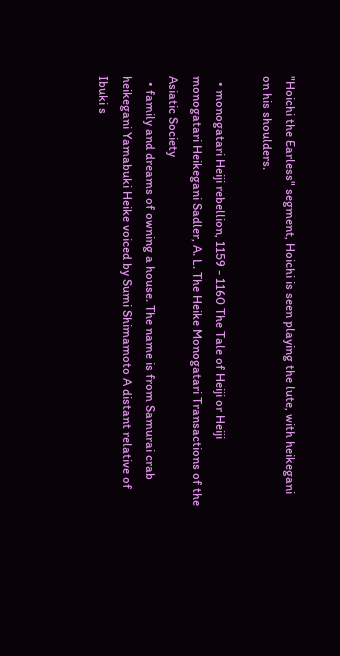"Hoichi the Earless" segment, Hoichi is seen playing the lute, with heikegani on his shoulders.

  • monogatari Heiji rebellion, 1159 - 1160 The Tale of Heiji or Heiji monogatari Heikegani Sadler, A. L. The Heike Monogatari Transactions of the Asiatic Society
  • family and dreams of owning a house. The name is from Samurai crab heikegani Yamabuki Heike voiced by Sumi Shimamoto A distant relative of Ibuki s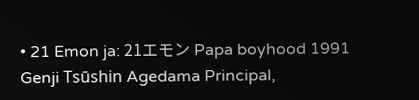• 21 Emon ja: 21エモン Papa boyhood 1991 Genji Tsūshin Agedama Principal,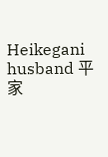Heikegani husband 平家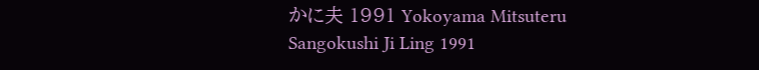かに夫 1991 Yokoyama Mitsuteru Sangokushi Ji Ling 1991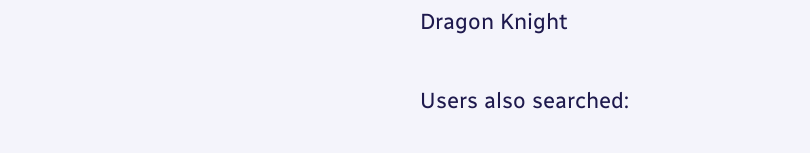Dragon Knight

Users also searched: